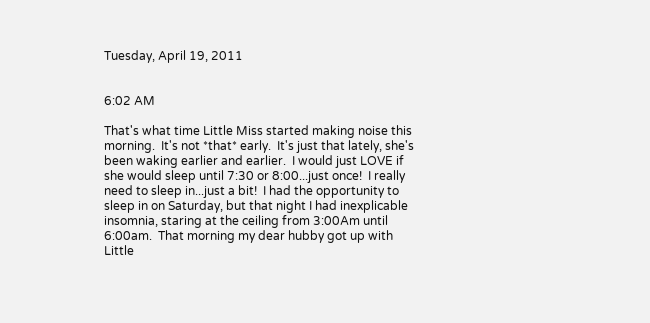Tuesday, April 19, 2011


6:02 AM

That's what time Little Miss started making noise this morning.  It's not *that* early.  It's just that lately, she's been waking earlier and earlier.  I would just LOVE if she would sleep until 7:30 or 8:00...just once!  I really need to sleep in...just a bit!  I had the opportunity to sleep in on Saturday, but that night I had inexplicable insomnia, staring at the ceiling from 3:00Am until 6:00am.  That morning my dear hubby got up with Little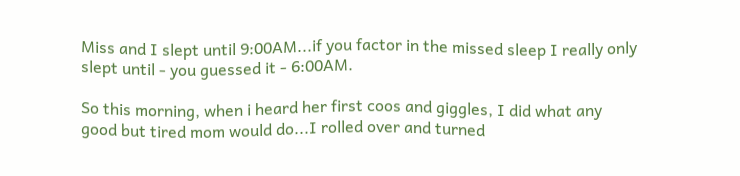Miss and I slept until 9:00AM...if you factor in the missed sleep I really only slept until - you guessed it - 6:00AM.

So this morning, when i heard her first coos and giggles, I did what any good but tired mom would do...I rolled over and turned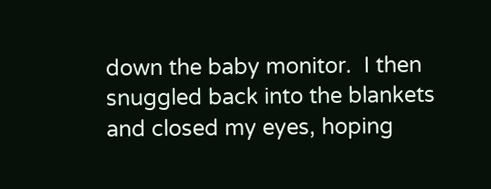down the baby monitor.  I then snuggled back into the blankets and closed my eyes, hoping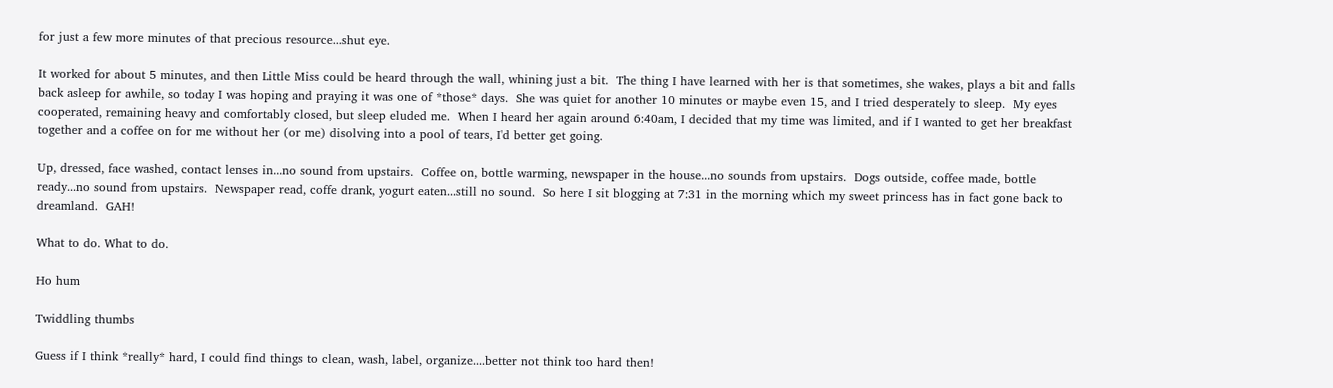for just a few more minutes of that precious resource...shut eye.

It worked for about 5 minutes, and then Little Miss could be heard through the wall, whining just a bit.  The thing I have learned with her is that sometimes, she wakes, plays a bit and falls back asleep for awhile, so today I was hoping and praying it was one of *those* days.  She was quiet for another 10 minutes or maybe even 15, and I tried desperately to sleep.  My eyes cooperated, remaining heavy and comfortably closed, but sleep eluded me.  When I heard her again around 6:40am, I decided that my time was limited, and if I wanted to get her breakfast together and a coffee on for me without her (or me) disolving into a pool of tears, I'd better get going.

Up, dressed, face washed, contact lenses in...no sound from upstairs.  Coffee on, bottle warming, newspaper in the house...no sounds from upstairs.  Dogs outside, coffee made, bottle ready...no sound from upstairs.  Newspaper read, coffe drank, yogurt eaten...still no sound.  So here I sit blogging at 7:31 in the morning which my sweet princess has in fact gone back to dreamland.  GAH!

What to do. What to do.

Ho hum

Twiddling thumbs

Guess if I think *really* hard, I could find things to clean, wash, label, organize....better not think too hard then!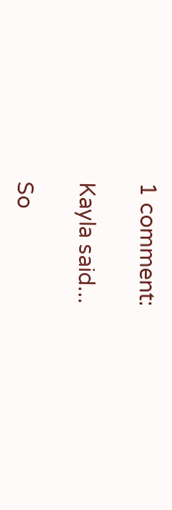1 comment:

Kayla said...

So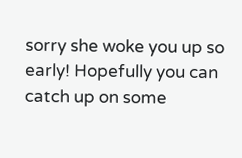sorry she woke you up so early! Hopefully you can catch up on some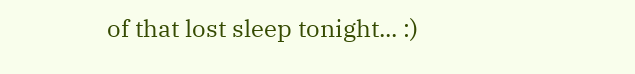of that lost sleep tonight... :)